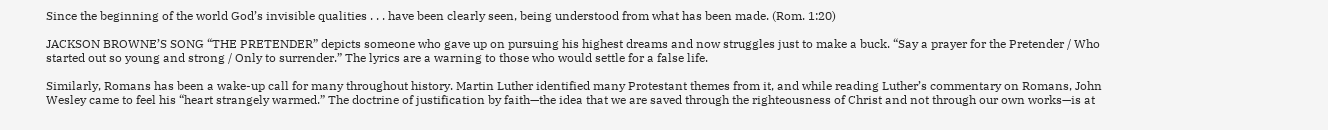Since the beginning of the world God’s invisible qualities . . . have been clearly seen, being understood from what has been made. (Rom. 1:20)

JACKSON BROWNE’S SONG “THE PRETENDER” depicts someone who gave up on pursuing his highest dreams and now struggles just to make a buck. “Say a prayer for the Pretender / Who started out so young and strong / Only to surrender.” The lyrics are a warning to those who would settle for a false life.

Similarly, Romans has been a wake-up call for many throughout history. Martin Luther identified many Protestant themes from it, and while reading Luther’s commentary on Romans, John Wesley came to feel his “heart strangely warmed.” The doctrine of justification by faith—the idea that we are saved through the righteousness of Christ and not through our own works—is at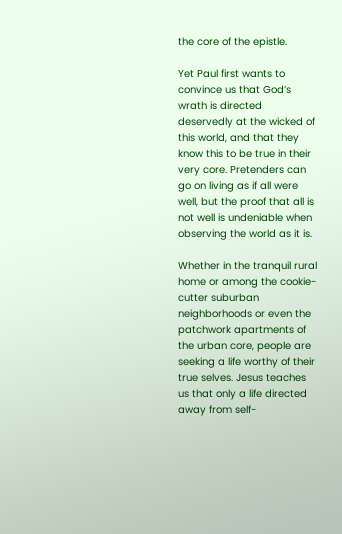the core of the epistle.

Yet Paul first wants to convince us that God’s wrath is directed deservedly at the wicked of this world, and that they know this to be true in their very core. Pretenders can go on living as if all were well, but the proof that all is not well is undeniable when observing the world as it is.

Whether in the tranquil rural home or among the cookie-cutter suburban neighborhoods or even the patchwork apartments of the urban core, people are seeking a life worthy of their true selves. Jesus teaches us that only a life directed away from self-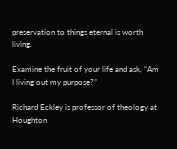preservation to things eternal is worth living.

Examine the fruit of your life and ask, “Am I living out my purpose?”

Richard Eckley is professor of theology at Houghton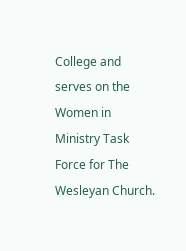College and serves on the Women in Ministry Task Force for The Wesleyan Church.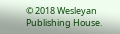© 2018 Wesleyan Publishing House.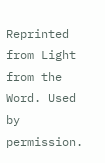Reprinted from Light from the Word. Used by permission.